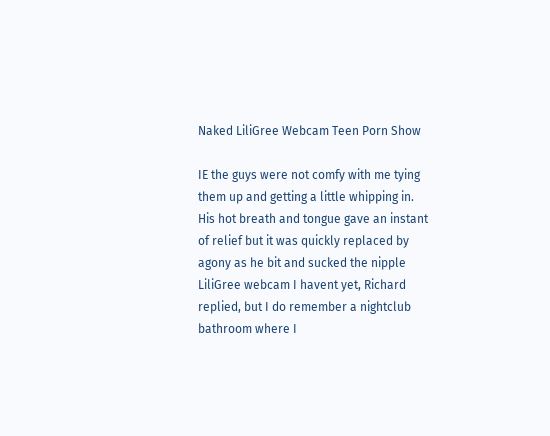Naked LiliGree Webcam Teen Porn Show

IE the guys were not comfy with me tying them up and getting a little whipping in. His hot breath and tongue gave an instant of relief but it was quickly replaced by agony as he bit and sucked the nipple LiliGree webcam I havent yet, Richard replied, but I do remember a nightclub bathroom where I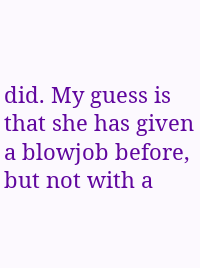did. My guess is that she has given a blowjob before, but not with a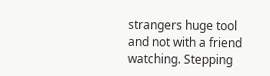strangers huge tool and not with a friend watching. Stepping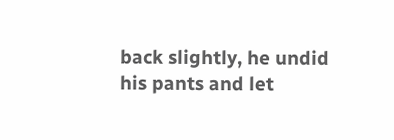back slightly, he undid his pants and let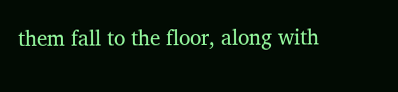them fall to the floor, along with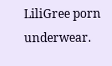LiliGree porn underwear.